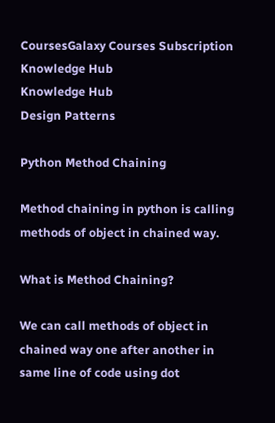CoursesGalaxy Courses Subscription Knowledge Hub
Knowledge Hub
Design Patterns

Python Method Chaining

Method chaining in python is calling methods of object in chained way.

What is Method Chaining?

We can call methods of object in chained way one after another in same line of code using dot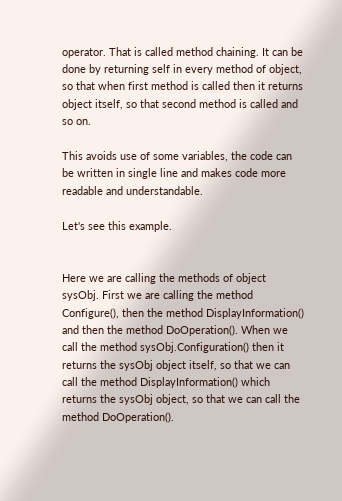operator. That is called method chaining. It can be done by returning self in every method of object, so that when first method is called then it returns object itself, so that second method is called and so on.

This avoids use of some variables, the code can be written in single line and makes code more readable and understandable.

Let's see this example.


Here we are calling the methods of object sysObj. First we are calling the method Configure(), then the method DisplayInformation() and then the method DoOperation(). When we call the method sysObj.Configuration() then it returns the sysObj object itself, so that we can call the method DisplayInformation() which returns the sysObj object, so that we can call the method DoOperation().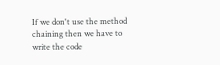If we don't use the method chaining then we have to write the code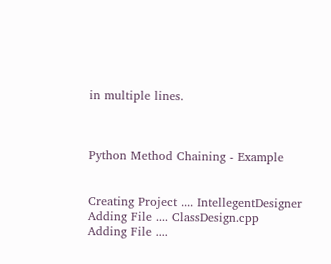in multiple lines.



Python Method Chaining - Example


Creating Project .... IntellegentDesigner
Adding File .... ClassDesign.cpp
Adding File ....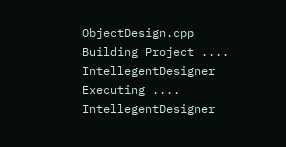ObjectDesign.cpp
Building Project .... IntellegentDesigner
Executing .... IntellegentDesigner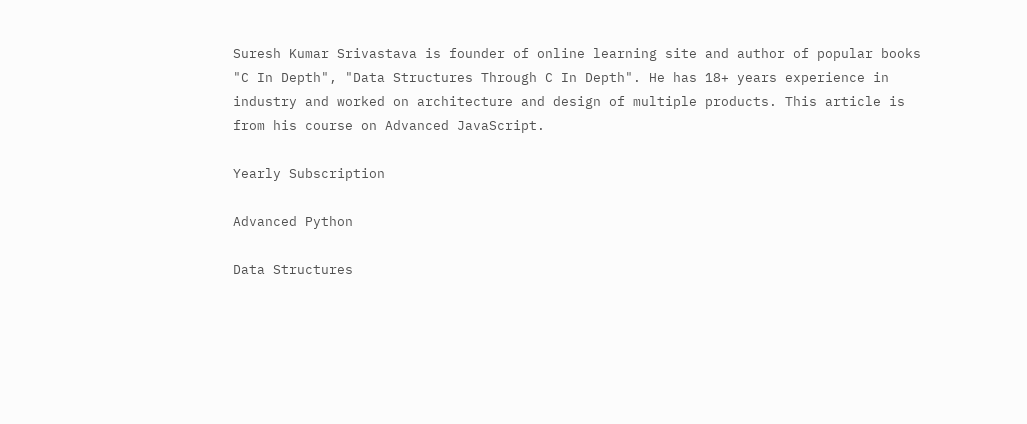Suresh Kumar Srivastava is founder of online learning site and author of popular books "C In Depth", "Data Structures Through C In Depth". He has 18+ years experience in industry and worked on architecture and design of multiple products. This article is from his course on Advanced JavaScript.

Yearly Subscription

Advanced Python

Data Structures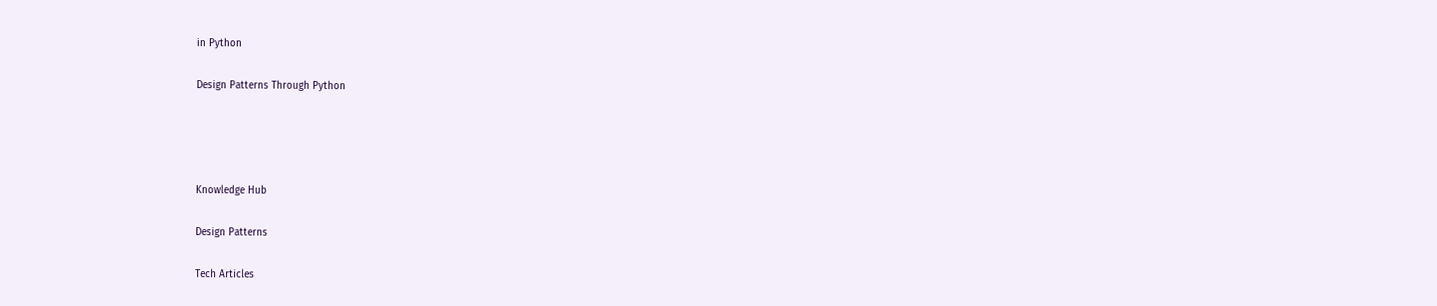in Python

Design Patterns Through Python




Knowledge Hub

Design Patterns

Tech Articles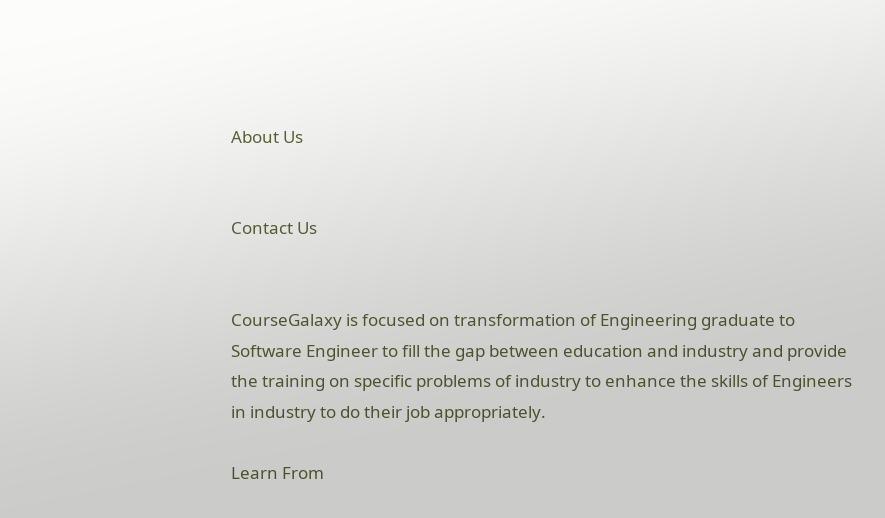About Us


Contact Us


CourseGalaxy is focused on transformation of Engineering graduate to Software Engineer to fill the gap between education and industry and provide the training on specific problems of industry to enhance the skills of Engineers in industry to do their job appropriately.

Learn From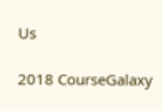Us

2018 CourseGalaxy